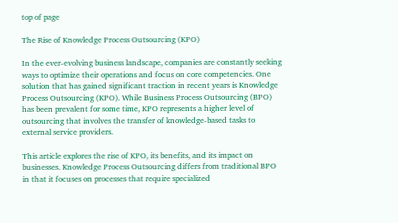top of page

The Rise of Knowledge Process Outsourcing (KPO)

In the ever-evolving business landscape, companies are constantly seeking ways to optimize their operations and focus on core competencies. One solution that has gained significant traction in recent years is Knowledge Process Outsourcing (KPO). While Business Process Outsourcing (BPO) has been prevalent for some time, KPO represents a higher level of outsourcing that involves the transfer of knowledge-based tasks to external service providers.

This article explores the rise of KPO, its benefits, and its impact on businesses. Knowledge Process Outsourcing differs from traditional BPO in that it focuses on processes that require specialized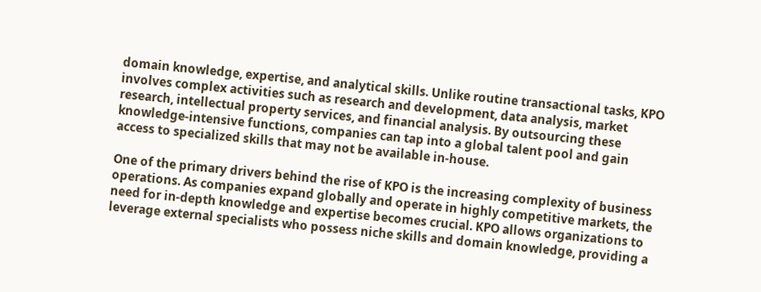domain knowledge, expertise, and analytical skills. Unlike routine transactional tasks, KPO involves complex activities such as research and development, data analysis, market research, intellectual property services, and financial analysis. By outsourcing these knowledge-intensive functions, companies can tap into a global talent pool and gain access to specialized skills that may not be available in-house.

One of the primary drivers behind the rise of KPO is the increasing complexity of business operations. As companies expand globally and operate in highly competitive markets, the need for in-depth knowledge and expertise becomes crucial. KPO allows organizations to leverage external specialists who possess niche skills and domain knowledge, providing a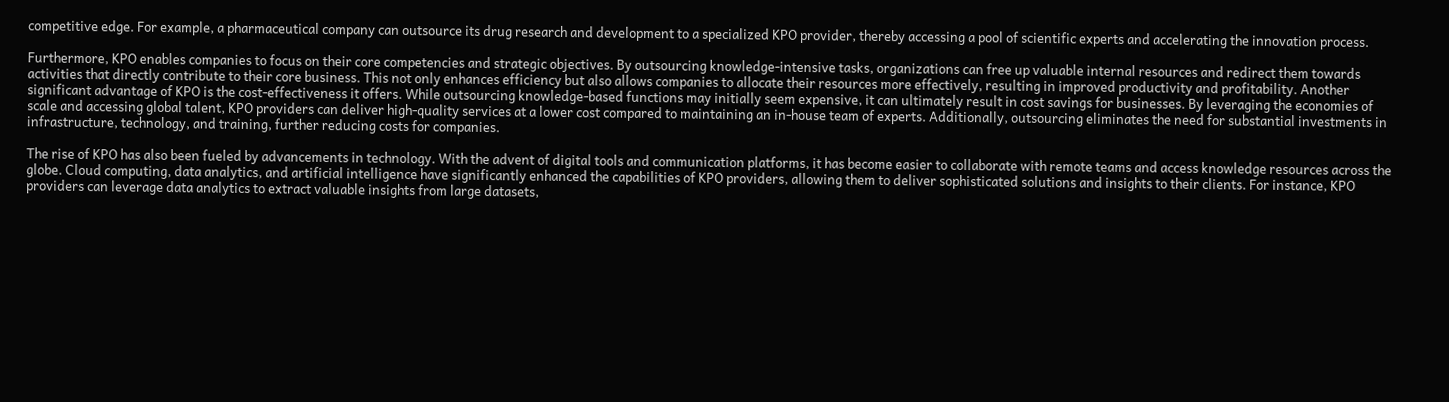competitive edge. For example, a pharmaceutical company can outsource its drug research and development to a specialized KPO provider, thereby accessing a pool of scientific experts and accelerating the innovation process.

Furthermore, KPO enables companies to focus on their core competencies and strategic objectives. By outsourcing knowledge-intensive tasks, organizations can free up valuable internal resources and redirect them towards activities that directly contribute to their core business. This not only enhances efficiency but also allows companies to allocate their resources more effectively, resulting in improved productivity and profitability. Another significant advantage of KPO is the cost-effectiveness it offers. While outsourcing knowledge-based functions may initially seem expensive, it can ultimately result in cost savings for businesses. By leveraging the economies of scale and accessing global talent, KPO providers can deliver high-quality services at a lower cost compared to maintaining an in-house team of experts. Additionally, outsourcing eliminates the need for substantial investments in infrastructure, technology, and training, further reducing costs for companies.

The rise of KPO has also been fueled by advancements in technology. With the advent of digital tools and communication platforms, it has become easier to collaborate with remote teams and access knowledge resources across the globe. Cloud computing, data analytics, and artificial intelligence have significantly enhanced the capabilities of KPO providers, allowing them to deliver sophisticated solutions and insights to their clients. For instance, KPO providers can leverage data analytics to extract valuable insights from large datasets,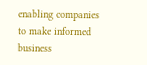enabling companies to make informed business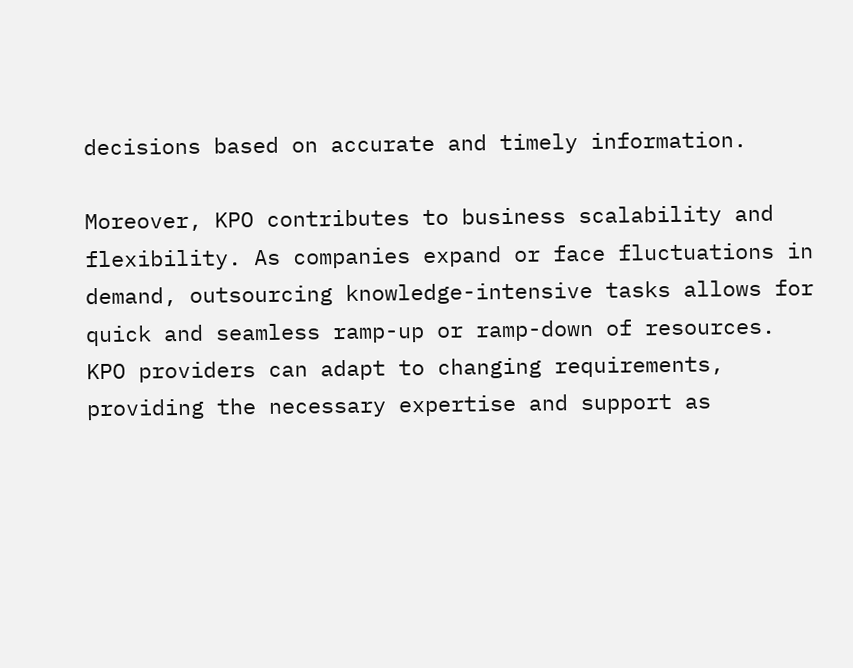decisions based on accurate and timely information.

Moreover, KPO contributes to business scalability and flexibility. As companies expand or face fluctuations in demand, outsourcing knowledge-intensive tasks allows for quick and seamless ramp-up or ramp-down of resources. KPO providers can adapt to changing requirements, providing the necessary expertise and support as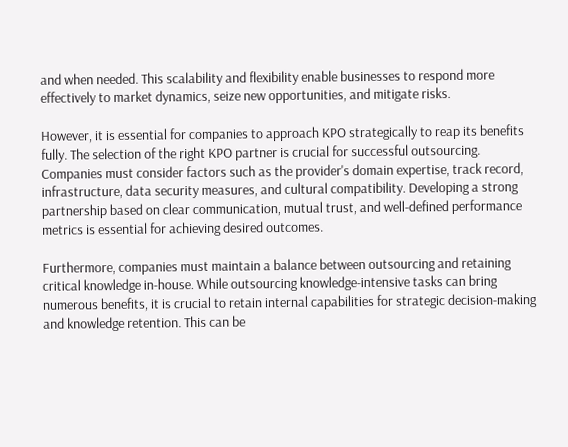and when needed. This scalability and flexibility enable businesses to respond more effectively to market dynamics, seize new opportunities, and mitigate risks.

However, it is essential for companies to approach KPO strategically to reap its benefits fully. The selection of the right KPO partner is crucial for successful outsourcing. Companies must consider factors such as the provider's domain expertise, track record, infrastructure, data security measures, and cultural compatibility. Developing a strong partnership based on clear communication, mutual trust, and well-defined performance metrics is essential for achieving desired outcomes.

Furthermore, companies must maintain a balance between outsourcing and retaining critical knowledge in-house. While outsourcing knowledge-intensive tasks can bring numerous benefits, it is crucial to retain internal capabilities for strategic decision-making and knowledge retention. This can be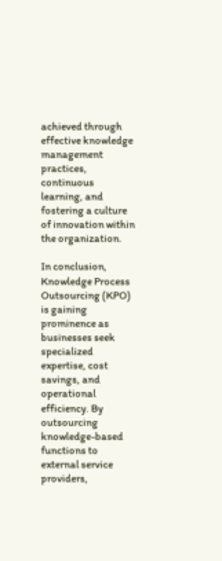achieved through effective knowledge management practices, continuous learning, and fostering a culture of innovation within the organization.

In conclusion, Knowledge Process Outsourcing (KPO) is gaining prominence as businesses seek specialized expertise, cost savings, and operational efficiency. By outsourcing knowledge-based functions to external service providers,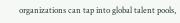organizations can tap into global talent pools,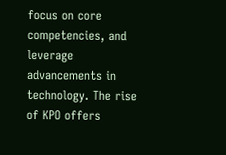focus on core competencies, and leverage advancements in technology. The rise of KPO offers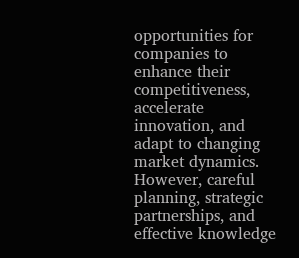opportunities for companies to enhance their competitiveness, accelerate innovation, and adapt to changing market dynamics. However, careful planning, strategic partnerships, and effective knowledge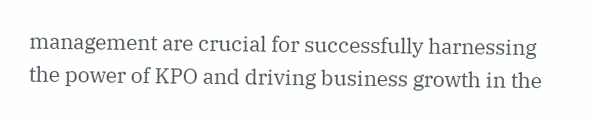management are crucial for successfully harnessing the power of KPO and driving business growth in the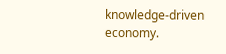knowledge-driven economy.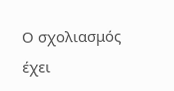Ο σχολιασμός έχει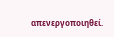απενεργοποιηθεί.